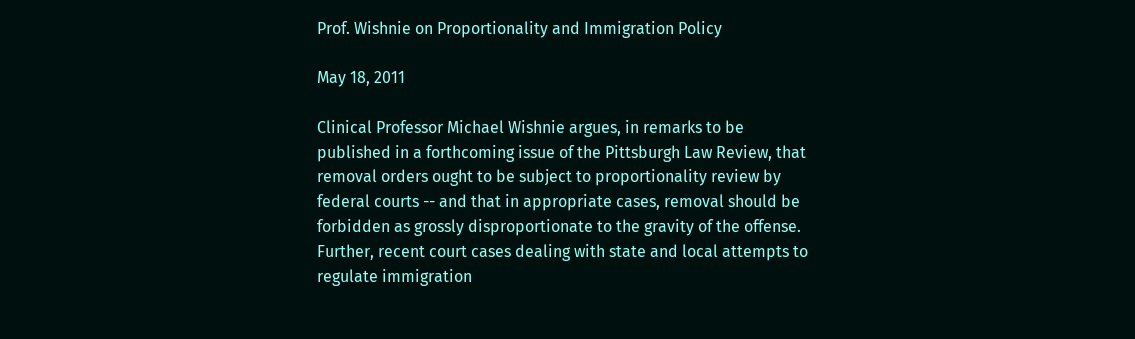Prof. Wishnie on Proportionality and Immigration Policy

May 18, 2011

Clinical Professor Michael Wishnie argues, in remarks to be published in a forthcoming issue of the Pittsburgh Law Review, that removal orders ought to be subject to proportionality review by federal courts -- and that in appropriate cases, removal should be forbidden as grossly disproportionate to the gravity of the offense. Further, recent court cases dealing with state and local attempts to regulate immigration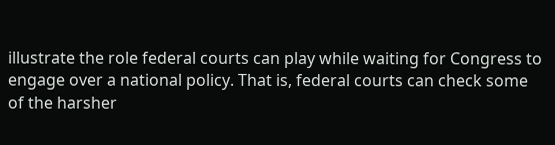illustrate the role federal courts can play while waiting for Congress to engage over a national policy. That is, federal courts can check some of the harsher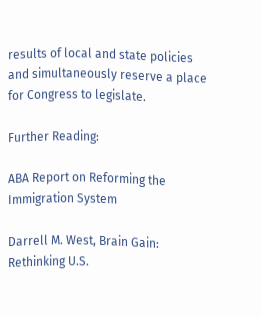results of local and state policies and simultaneously reserve a place for Congress to legislate.

Further Reading:

ABA Report on Reforming the Immigration System

Darrell M. West, Brain Gain: Rethinking U.S.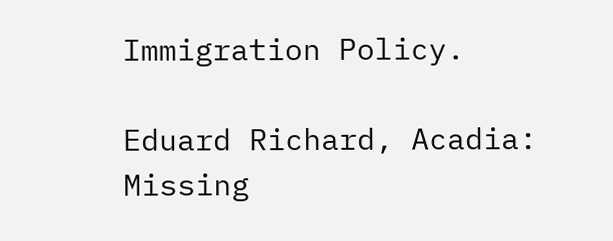Immigration Policy.

Eduard Richard, Acadia: Missing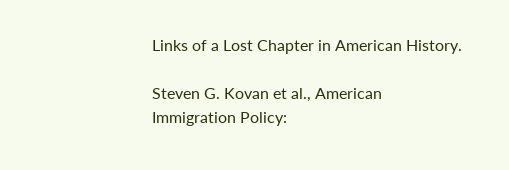Links of a Lost Chapter in American History.

Steven G. Kovan et al., American Immigration Policy: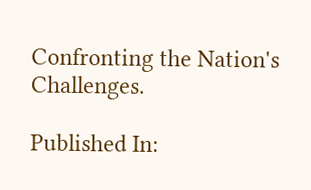Confronting the Nation's Challenges.

Published In: